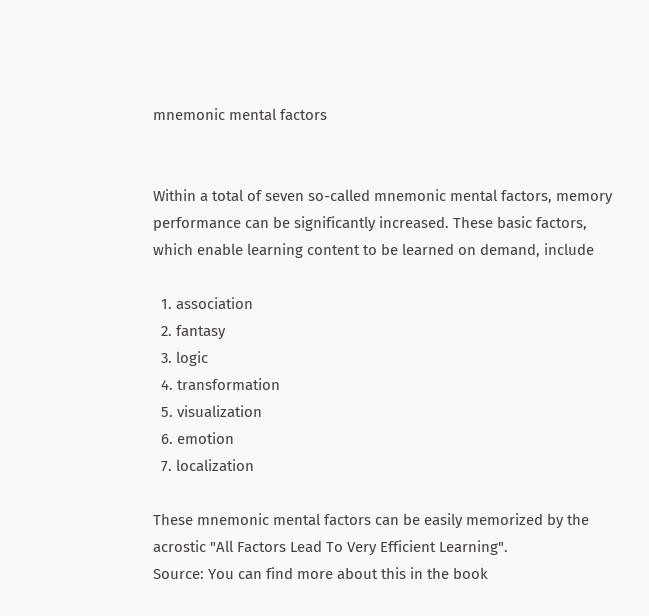mnemonic mental factors


Within a total of seven so-called mnemonic mental factors, memory performance can be significantly increased. These basic factors, which enable learning content to be learned on demand, include

  1. association
  2. fantasy
  3. logic
  4. transformation
  5. visualization
  6. emotion
  7. localization

These mnemonic mental factors can be easily memorized by the acrostic "All Factors Lead To Very Efficient Learning".
Source: You can find more about this in the book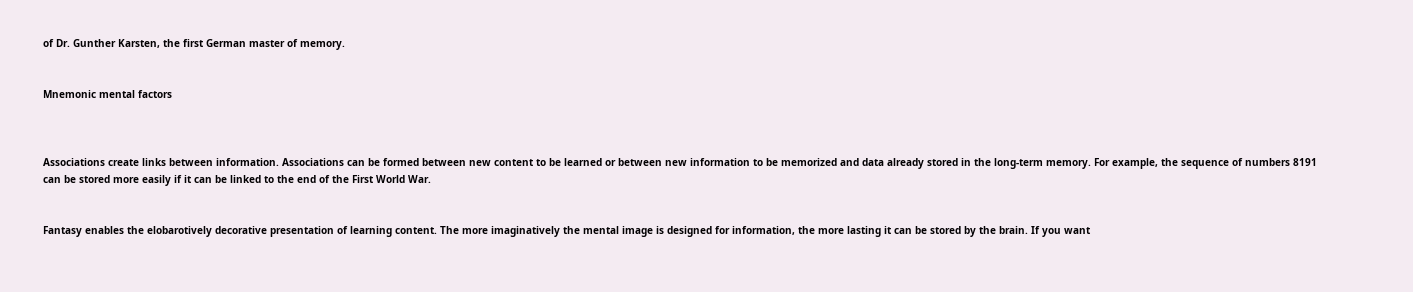of Dr. Gunther Karsten, the first German master of memory.


Mnemonic mental factors



Associations create links between information. Associations can be formed between new content to be learned or between new information to be memorized and data already stored in the long-term memory. For example, the sequence of numbers 8191 can be stored more easily if it can be linked to the end of the First World War.


Fantasy enables the elobarotively decorative presentation of learning content. The more imaginatively the mental image is designed for information, the more lasting it can be stored by the brain. If you want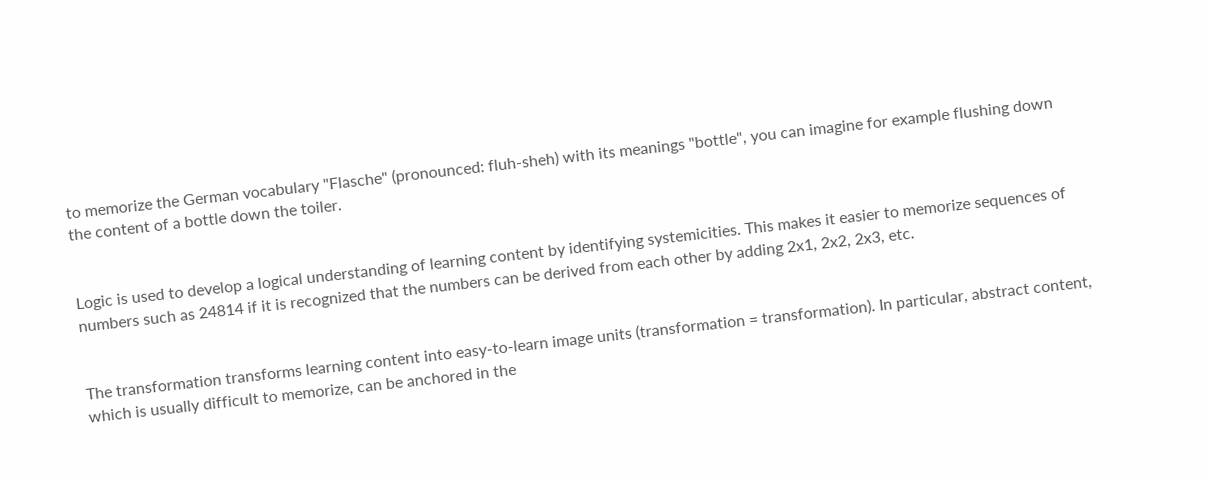to memorize the German vocabulary "Flasche" (pronounced: fluh-sheh) with its meanings "bottle", you can imagine for example flushing down the content of a bottle down the toiler.


Logic is used to develop a logical understanding of learning content by identifying systemicities. This makes it easier to memorize sequences of numbers such as 24814 if it is recognized that the numbers can be derived from each other by adding 2x1, 2x2, 2x3, etc.


The transformation transforms learning content into easy-to-learn image units (transformation = transformation). In particular, abstract content, which is usually difficult to memorize, can be anchored in the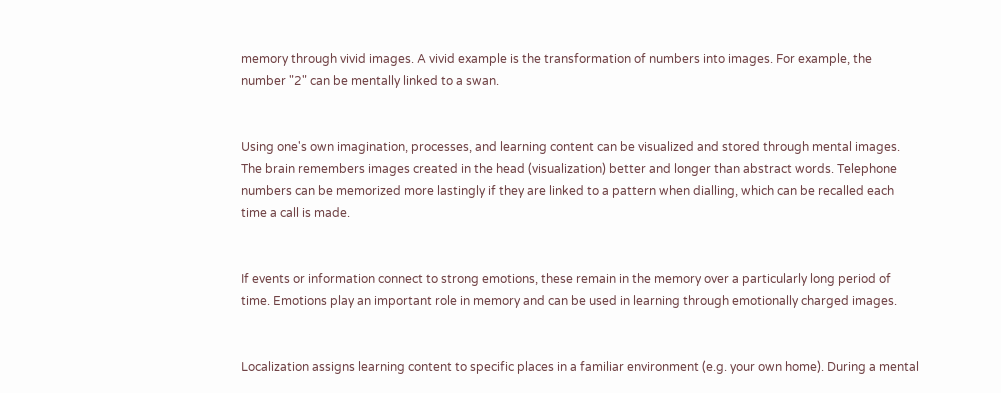memory through vivid images. A vivid example is the transformation of numbers into images. For example, the number "2" can be mentally linked to a swan.


Using one's own imagination, processes, and learning content can be visualized and stored through mental images. The brain remembers images created in the head (visualization) better and longer than abstract words. Telephone numbers can be memorized more lastingly if they are linked to a pattern when dialling, which can be recalled each time a call is made.


If events or information connect to strong emotions, these remain in the memory over a particularly long period of time. Emotions play an important role in memory and can be used in learning through emotionally charged images.


Localization assigns learning content to specific places in a familiar environment (e.g. your own home). During a mental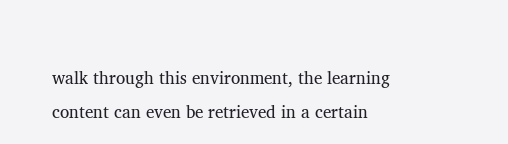walk through this environment, the learning content can even be retrieved in a certain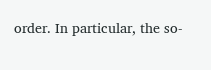order. In particular, the so-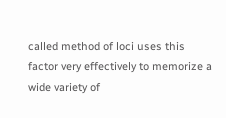called method of loci uses this factor very effectively to memorize a wide variety of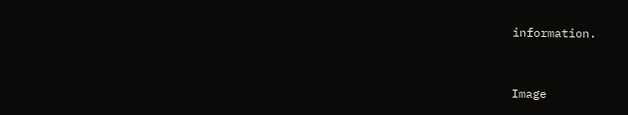information.


Image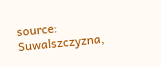source: Suwalszczyzna,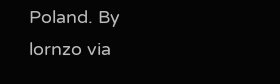Poland. By lornzo via